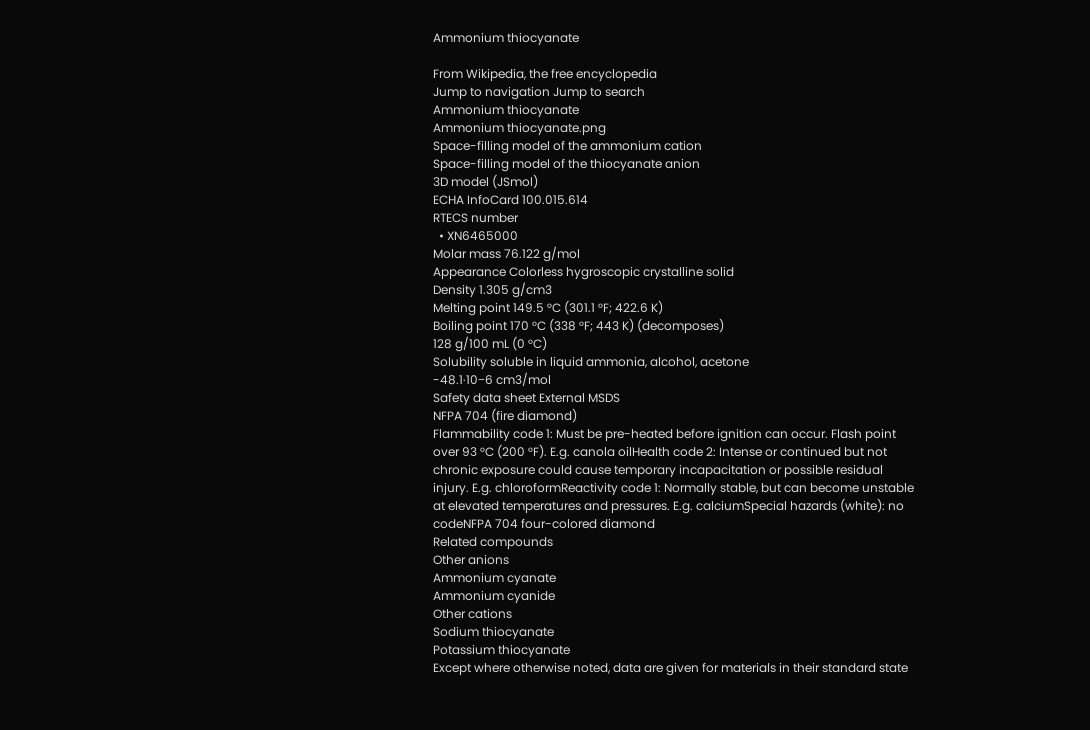Ammonium thiocyanate

From Wikipedia, the free encyclopedia
Jump to navigation Jump to search
Ammonium thiocyanate
Ammonium thiocyanate.png
Space-filling model of the ammonium cation
Space-filling model of the thiocyanate anion
3D model (JSmol)
ECHA InfoCard 100.015.614
RTECS number
  • XN6465000
Molar mass 76.122 g/mol
Appearance Colorless hygroscopic crystalline solid
Density 1.305 g/cm3
Melting point 149.5 °C (301.1 °F; 422.6 K)
Boiling point 170 °C (338 °F; 443 K) (decomposes)
128 g/100 mL (0 °C)
Solubility soluble in liquid ammonia, alcohol, acetone
-48.1·10−6 cm3/mol
Safety data sheet External MSDS
NFPA 704 (fire diamond)
Flammability code 1: Must be pre-heated before ignition can occur. Flash point over 93 °C (200 °F). E.g. canola oilHealth code 2: Intense or continued but not chronic exposure could cause temporary incapacitation or possible residual injury. E.g. chloroformReactivity code 1: Normally stable, but can become unstable at elevated temperatures and pressures. E.g. calciumSpecial hazards (white): no codeNFPA 704 four-colored diamond
Related compounds
Other anions
Ammonium cyanate
Ammonium cyanide
Other cations
Sodium thiocyanate
Potassium thiocyanate
Except where otherwise noted, data are given for materials in their standard state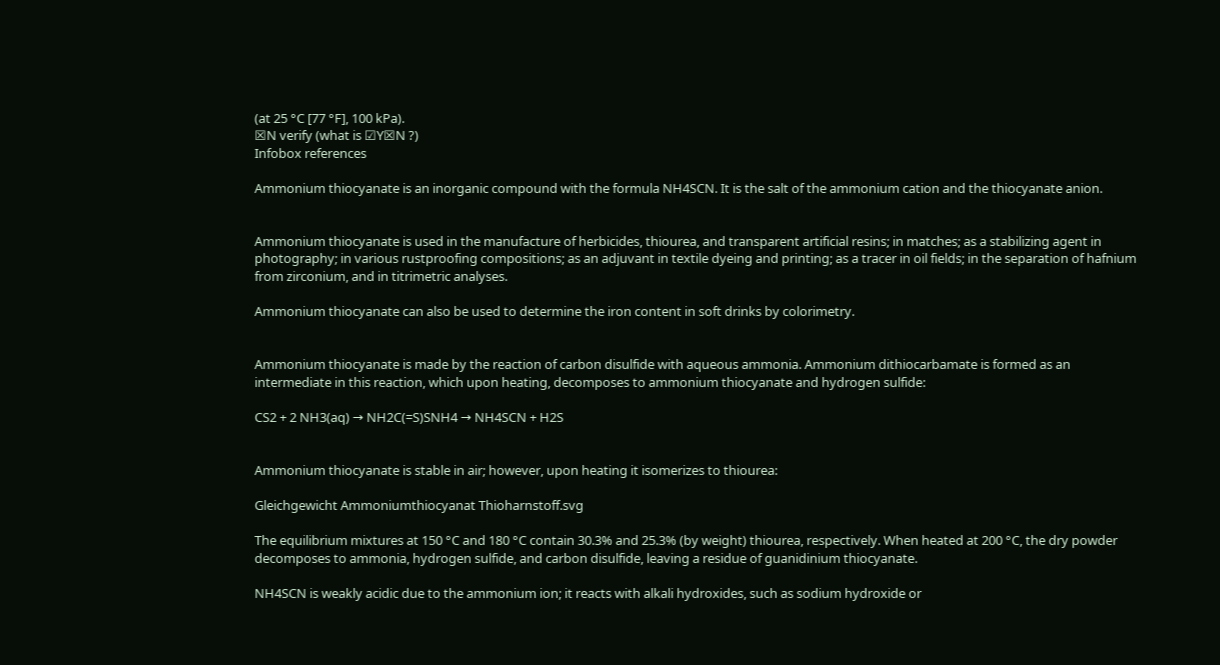(at 25 °C [77 °F], 100 kPa).
☒N verify (what is ☑Y☒N ?)
Infobox references

Ammonium thiocyanate is an inorganic compound with the formula NH4SCN. It is the salt of the ammonium cation and the thiocyanate anion.


Ammonium thiocyanate is used in the manufacture of herbicides, thiourea, and transparent artificial resins; in matches; as a stabilizing agent in photography; in various rustproofing compositions; as an adjuvant in textile dyeing and printing; as a tracer in oil fields; in the separation of hafnium from zirconium, and in titrimetric analyses.

Ammonium thiocyanate can also be used to determine the iron content in soft drinks by colorimetry.


Ammonium thiocyanate is made by the reaction of carbon disulfide with aqueous ammonia. Ammonium dithiocarbamate is formed as an intermediate in this reaction, which upon heating, decomposes to ammonium thiocyanate and hydrogen sulfide:

CS2 + 2 NH3(aq) → NH2C(=S)SNH4 → NH4SCN + H2S


Ammonium thiocyanate is stable in air; however, upon heating it isomerizes to thiourea:

Gleichgewicht Ammoniumthiocyanat Thioharnstoff.svg

The equilibrium mixtures at 150 °C and 180 °C contain 30.3% and 25.3% (by weight) thiourea, respectively. When heated at 200 °C, the dry powder decomposes to ammonia, hydrogen sulfide, and carbon disulfide, leaving a residue of guanidinium thiocyanate.

NH4SCN is weakly acidic due to the ammonium ion; it reacts with alkali hydroxides, such as sodium hydroxide or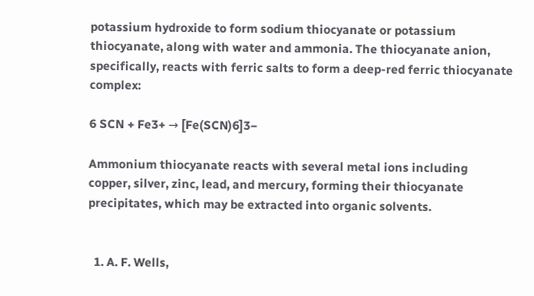potassium hydroxide to form sodium thiocyanate or potassium thiocyanate, along with water and ammonia. The thiocyanate anion, specifically, reacts with ferric salts to form a deep-red ferric thiocyanate complex:

6 SCN + Fe3+ → [Fe(SCN)6]3−

Ammonium thiocyanate reacts with several metal ions including copper, silver, zinc, lead, and mercury, forming their thiocyanate precipitates, which may be extracted into organic solvents.


  1. A. F. Wells,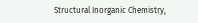Structural Inorganic Chemistry,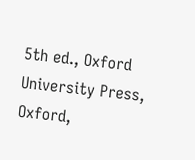5th ed., Oxford University Press, Oxford,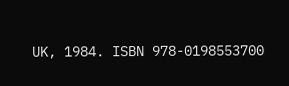UK, 1984. ISBN 978-0198553700